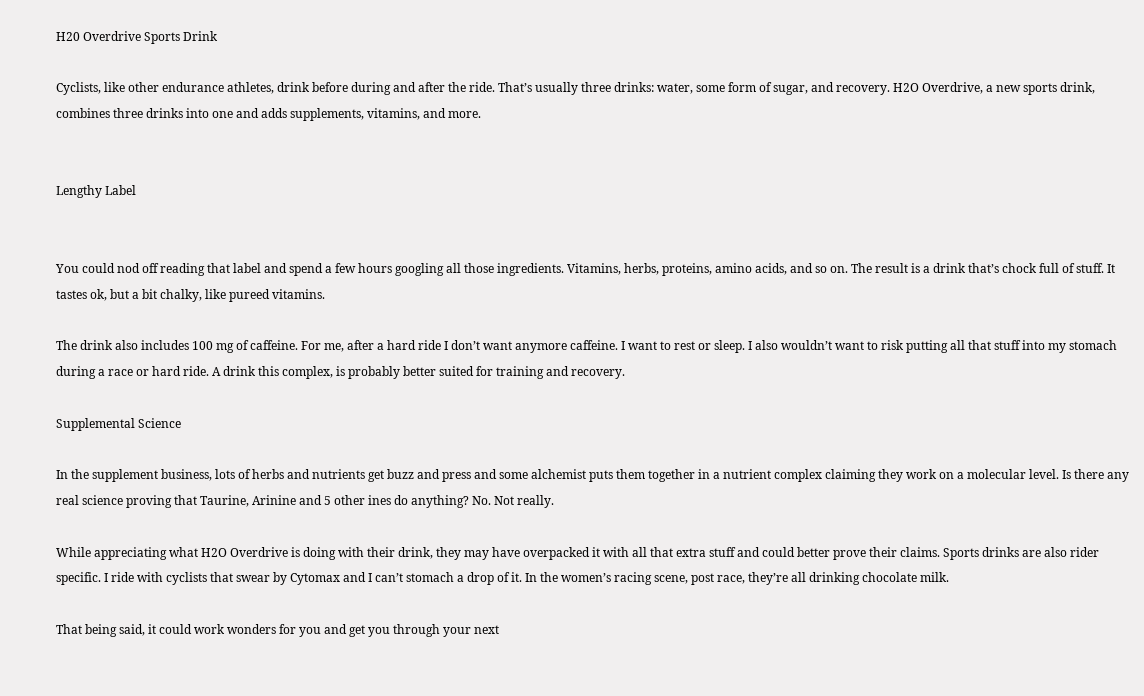H20 Overdrive Sports Drink

Cyclists, like other endurance athletes, drink before during and after the ride. That’s usually three drinks: water, some form of sugar, and recovery. H2O Overdrive, a new sports drink, combines three drinks into one and adds supplements, vitamins, and more.


Lengthy Label


You could nod off reading that label and spend a few hours googling all those ingredients. Vitamins, herbs, proteins, amino acids, and so on. The result is a drink that’s chock full of stuff. It tastes ok, but a bit chalky, like pureed vitamins.

The drink also includes 100 mg of caffeine. For me, after a hard ride I don’t want anymore caffeine. I want to rest or sleep. I also wouldn’t want to risk putting all that stuff into my stomach during a race or hard ride. A drink this complex, is probably better suited for training and recovery.

Supplemental Science

In the supplement business, lots of herbs and nutrients get buzz and press and some alchemist puts them together in a nutrient complex claiming they work on a molecular level. Is there any real science proving that Taurine, Arinine and 5 other ines do anything? No. Not really.

While appreciating what H2O Overdrive is doing with their drink, they may have overpacked it with all that extra stuff and could better prove their claims. Sports drinks are also rider specific. I ride with cyclists that swear by Cytomax and I can’t stomach a drop of it. In the women’s racing scene, post race, they’re all drinking chocolate milk.

That being said, it could work wonders for you and get you through your next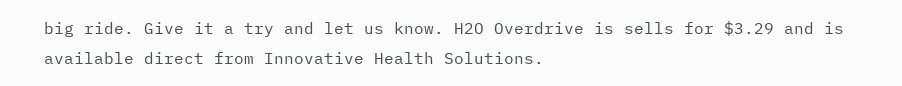big ride. Give it a try and let us know. H2O Overdrive is sells for $3.29 and is available direct from Innovative Health Solutions.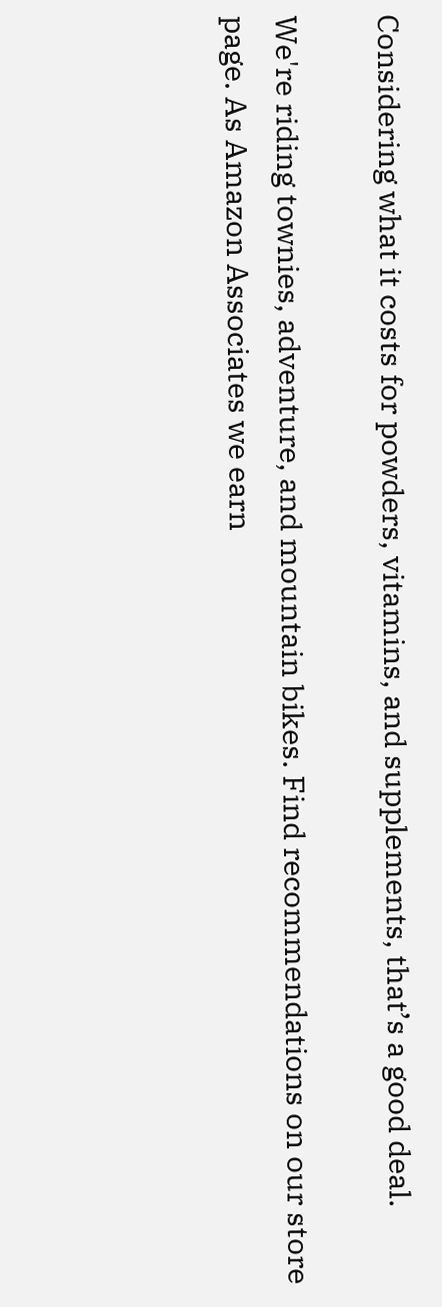Considering what it costs for powders, vitamins, and supplements, that’s a good deal.

We're riding townies, adventure, and mountain bikes. Find recommendations on our store page. As Amazon Associates we earn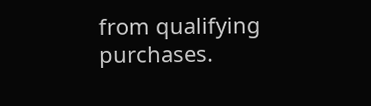from qualifying purchases.